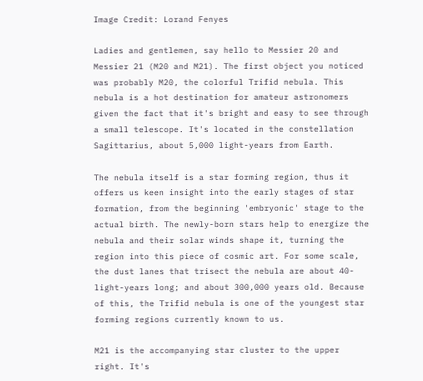Image Credit: Lorand Fenyes

Ladies and gentlemen, say hello to Messier 20 and Messier 21 (M20 and M21). The first object you noticed was probably M20, the colorful Trifid nebula. This nebula is a hot destination for amateur astronomers given the fact that it's bright and easy to see through a small telescope. It's located in the constellation Sagittarius, about 5,000 light-years from Earth.

The nebula itself is a star forming region, thus it offers us keen insight into the early stages of star formation, from the beginning 'embryonic' stage to the actual birth. The newly-born stars help to energize the nebula and their solar winds shape it, turning the region into this piece of cosmic art. For some scale, the dust lanes that trisect the nebula are about 40-light-years long; and about 300,000 years old. Because of this, the Trifid nebula is one of the youngest star forming regions currently known to us.

M21 is the accompanying star cluster to the upper right. It's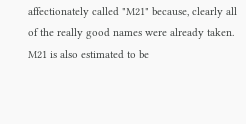affectionately called "M21" because, clearly all of the really good names were already taken. M21 is also estimated to be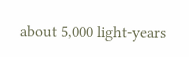about 5,000 light-years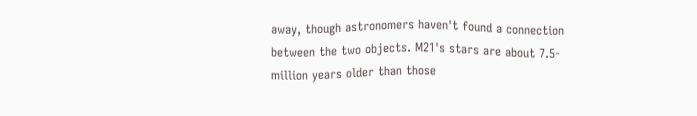away, though astronomers haven't found a connection between the two objects. M21's stars are about 7.5-million years older than those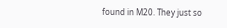found in M20. They just so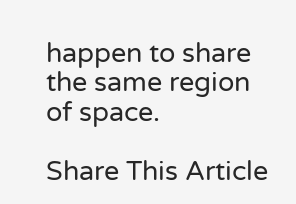happen to share the same region of space.

Share This Article